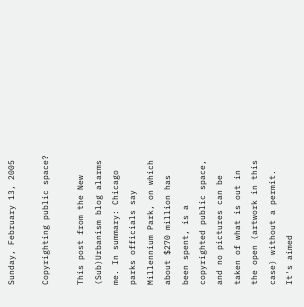Sunday, February 13, 2005

Copyrighting public space?

This post from the New (Sub)Urbanism blog alarms me. In summary: Chicago parks officials say Millennium Park, on which about $270 million has been spent, is a copyrighted public space, and no pictures can be taken of what is out in the open (artwork in this case) without a permit. It's aimed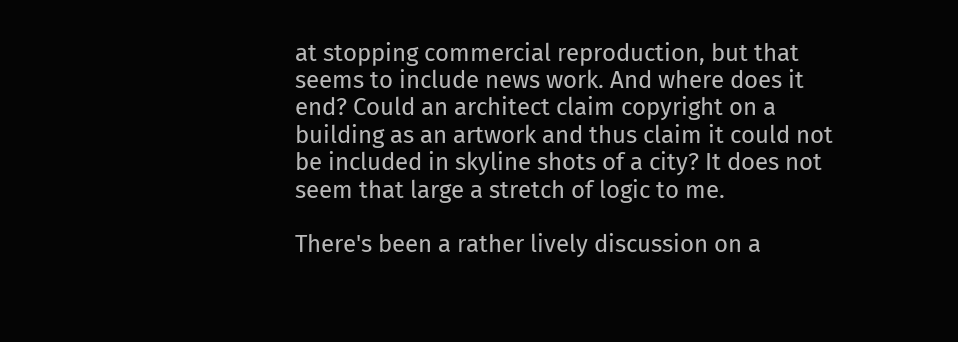at stopping commercial reproduction, but that seems to include news work. And where does it end? Could an architect claim copyright on a building as an artwork and thus claim it could not be included in skyline shots of a city? It does not seem that large a stretch of logic to me.

There's been a rather lively discussion on a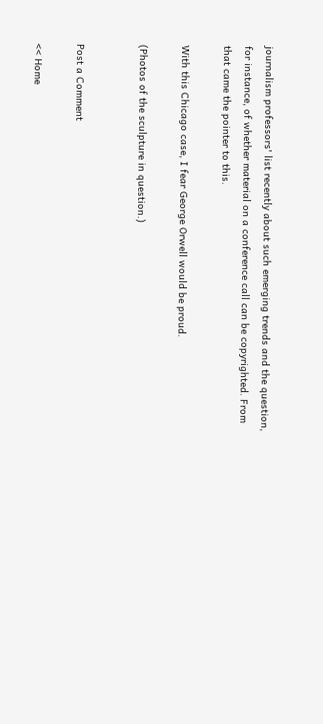journalism professors' list recently about such emerging trends and the question, for instance, of whether material on a conference call can be copyrighted. From that came the pointer to this.

With this Chicago case, I fear George Orwell would be proud.

(Photos of the sculpture in question.)


Post a Comment

<< Home